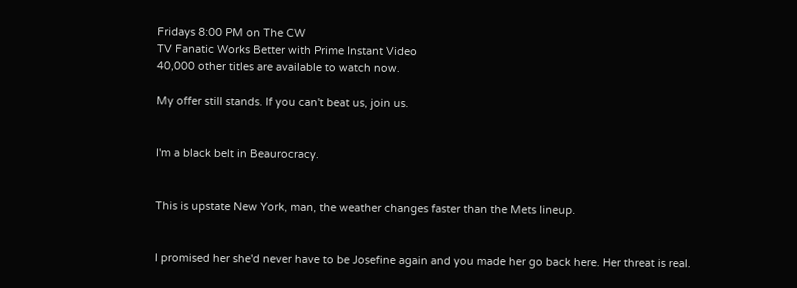Fridays 8:00 PM on The CW
TV Fanatic Works Better with Prime Instant Video
40,000 other titles are available to watch now.

My offer still stands. If you can't beat us, join us.


I'm a black belt in Beaurocracy.


This is upstate New York, man, the weather changes faster than the Mets lineup.


I promised her she'd never have to be Josefine again and you made her go back here. Her threat is real.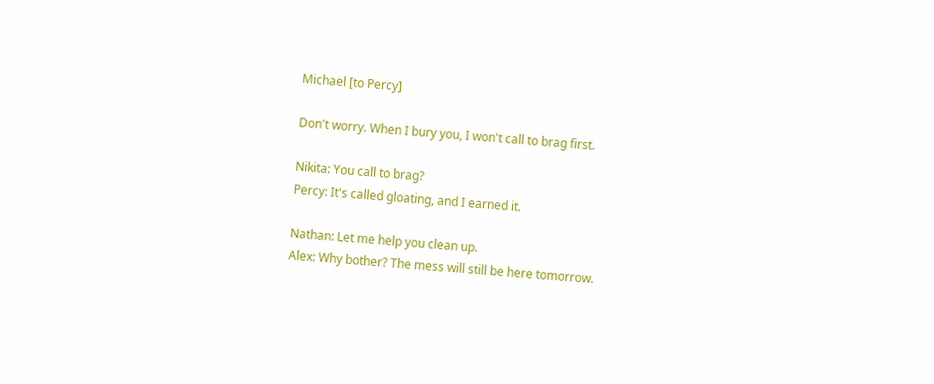Michael [to Percy]

Don't worry. When I bury you, I won't call to brag first.

Nikita: You call to brag?
Percy: It's called gloating, and I earned it.

Nathan: Let me help you clean up.
Alex: Why bother? The mess will still be here tomorrow.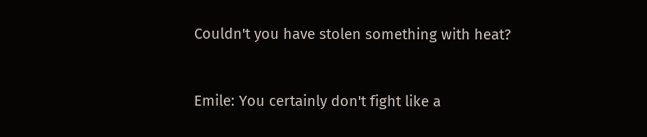Couldn't you have stolen something with heat?


Emile: You certainly don't fight like a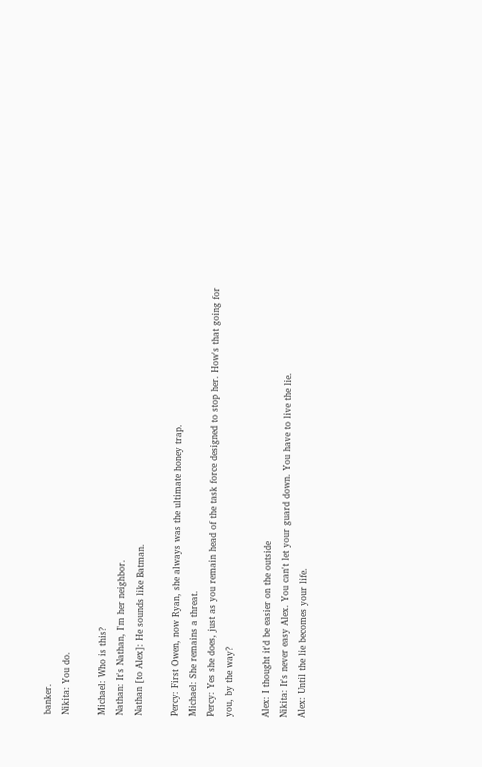banker.
Nikita: You do.

Michael: Who is this?
Nathan: It's Nathan, I'm her neighbor.
Nathan [to Alex]: He sounds like Batman.

Percy: First Owen, now Ryan, she always was the ultimate honey trap.
Michael: She remains a threat.
Percy: Yes she does, just as you remain head of the task force designed to stop her. How's that going for you, by the way?

Alex: I thought it'd be easier on the outside
Nikita: It's never easy Alex. You can't let your guard down. You have to live the lie.
Alex: Until the lie becomes your life.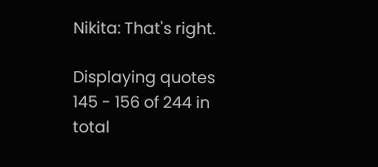Nikita: That's right.

Displaying quotes 145 - 156 of 244 in total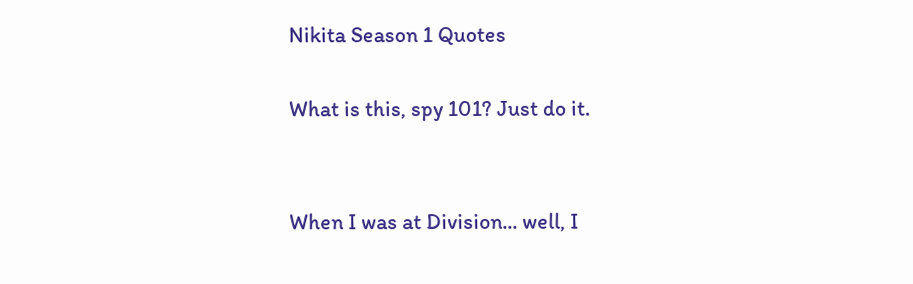Nikita Season 1 Quotes

What is this, spy 101? Just do it.


When I was at Division... well, I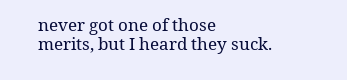never got one of those merits, but I heard they suck.